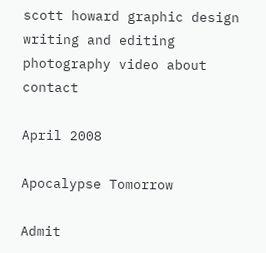scott howard graphic design writing and editing photography video about contact

April 2008

Apocalypse Tomorrow

Admit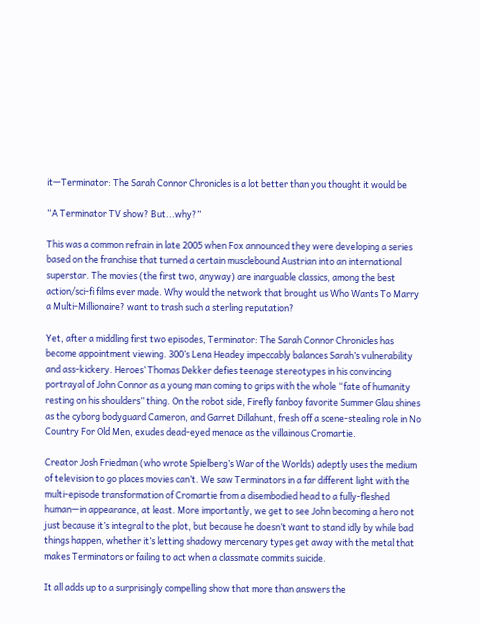it—Terminator: The Sarah Connor Chronicles is a lot better than you thought it would be

“A Terminator TV show? But...why?”

This was a common refrain in late 2005 when Fox announced they were developing a series based on the franchise that turned a certain musclebound Austrian into an international superstar. The movies (the first two, anyway) are inarguable classics, among the best action/sci-fi films ever made. Why would the network that brought us Who Wants To Marry a Multi-Millionaire? want to trash such a sterling reputation?

Yet, after a middling first two episodes, Terminator: The Sarah Connor Chronicles has become appointment viewing. 300’s Lena Headey impeccably balances Sarah’s vulnerability and ass-kickery. Heroes’ Thomas Dekker defies teenage stereotypes in his convincing portrayal of John Connor as a young man coming to grips with the whole “fate of humanity resting on his shoulders” thing. On the robot side, Firefly fanboy favorite Summer Glau shines as the cyborg bodyguard Cameron, and Garret Dillahunt, fresh off a scene-stealing role in No Country For Old Men, exudes dead-eyed menace as the villainous Cromartie.

Creator Josh Friedman (who wrote Spielberg’s War of the Worlds) adeptly uses the medium of television to go places movies can’t. We saw Terminators in a far different light with the multi-episode transformation of Cromartie from a disembodied head to a fully-fleshed human—in appearance, at least. More importantly, we get to see John becoming a hero not just because it’s integral to the plot, but because he doesn’t want to stand idly by while bad things happen, whether it’s letting shadowy mercenary types get away with the metal that makes Terminators or failing to act when a classmate commits suicide.

It all adds up to a surprisingly compelling show that more than answers the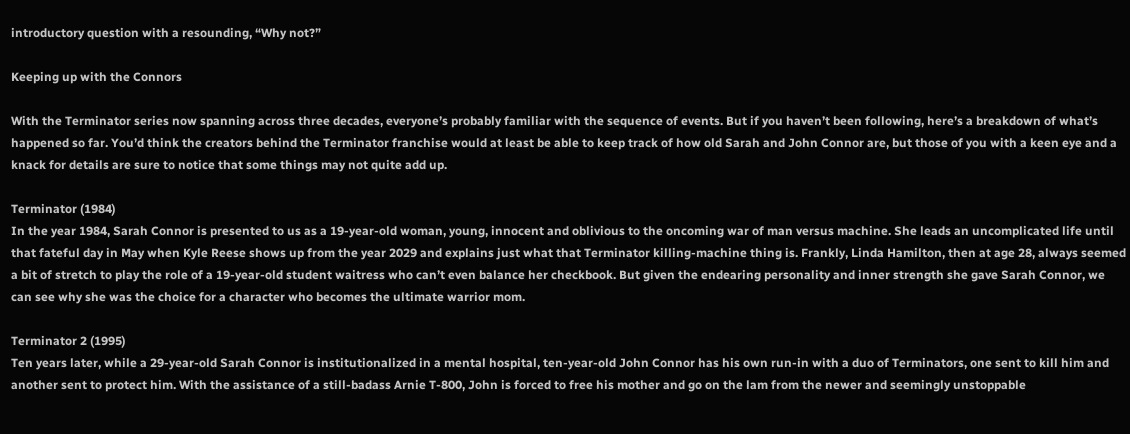introductory question with a resounding, “Why not?”

Keeping up with the Connors

With the Terminator series now spanning across three decades, everyone’s probably familiar with the sequence of events. But if you haven’t been following, here’s a breakdown of what’s happened so far. You’d think the creators behind the Terminator franchise would at least be able to keep track of how old Sarah and John Connor are, but those of you with a keen eye and a knack for details are sure to notice that some things may not quite add up.

Terminator (1984)
In the year 1984, Sarah Connor is presented to us as a 19-year-old woman, young, innocent and oblivious to the oncoming war of man versus machine. She leads an uncomplicated life until that fateful day in May when Kyle Reese shows up from the year 2029 and explains just what that Terminator killing-machine thing is. Frankly, Linda Hamilton, then at age 28, always seemed a bit of stretch to play the role of a 19-year-old student waitress who can’t even balance her checkbook. But given the endearing personality and inner strength she gave Sarah Connor, we can see why she was the choice for a character who becomes the ultimate warrior mom.

Terminator 2 (1995)
Ten years later, while a 29-year-old Sarah Connor is institutionalized in a mental hospital, ten-year-old John Connor has his own run-in with a duo of Terminators, one sent to kill him and another sent to protect him. With the assistance of a still-badass Arnie T-800, John is forced to free his mother and go on the lam from the newer and seemingly unstoppable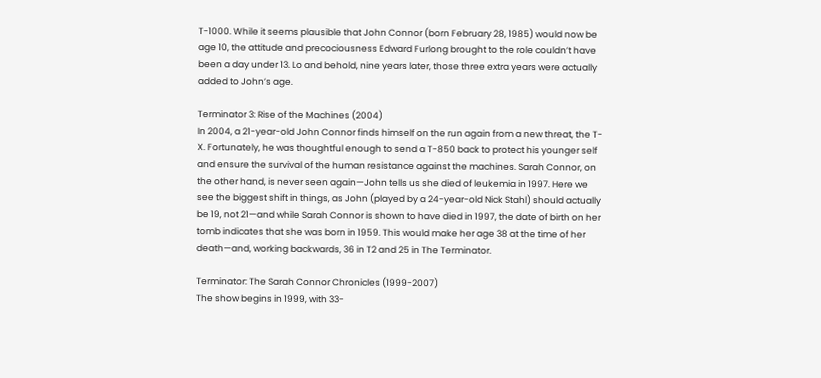T-1000. While it seems plausible that John Connor (born February 28, 1985) would now be age 10, the attitude and precociousness Edward Furlong brought to the role couldn’t have been a day under 13. Lo and behold, nine years later, those three extra years were actually added to John’s age.

Terminator 3: Rise of the Machines (2004)
In 2004, a 21-year-old John Connor finds himself on the run again from a new threat, the T-X. Fortunately, he was thoughtful enough to send a T-850 back to protect his younger self and ensure the survival of the human resistance against the machines. Sarah Connor, on the other hand, is never seen again—John tells us she died of leukemia in 1997. Here we see the biggest shift in things, as John (played by a 24-year-old Nick Stahl) should actually be 19, not 21—and while Sarah Connor is shown to have died in 1997, the date of birth on her tomb indicates that she was born in 1959. This would make her age 38 at the time of her death—and, working backwards, 36 in T2 and 25 in The Terminator.

Terminator: The Sarah Connor Chronicles (1999-2007)
The show begins in 1999, with 33-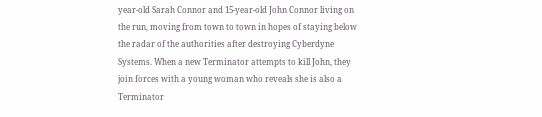year-old Sarah Connor and 15-year-old John Connor living on the run, moving from town to town in hopes of staying below the radar of the authorities after destroying Cyberdyne Systems. When a new Terminator attempts to kill John, they join forces with a young woman who reveals she is also a Terminator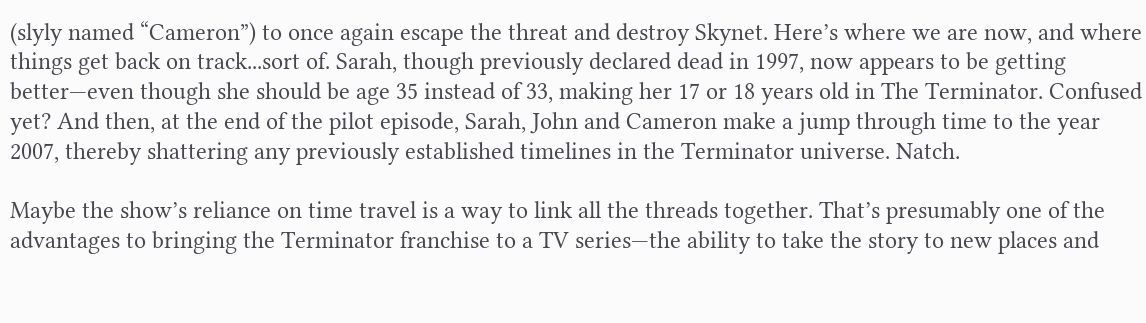(slyly named “Cameron”) to once again escape the threat and destroy Skynet. Here’s where we are now, and where things get back on track...sort of. Sarah, though previously declared dead in 1997, now appears to be getting better—even though she should be age 35 instead of 33, making her 17 or 18 years old in The Terminator. Confused yet? And then, at the end of the pilot episode, Sarah, John and Cameron make a jump through time to the year 2007, thereby shattering any previously established timelines in the Terminator universe. Natch.

Maybe the show’s reliance on time travel is a way to link all the threads together. That’s presumably one of the advantages to bringing the Terminator franchise to a TV series—the ability to take the story to new places and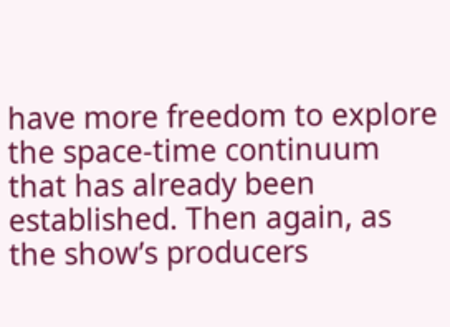have more freedom to explore the space-time continuum that has already been established. Then again, as the show’s producers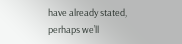have already stated, perhaps we’ll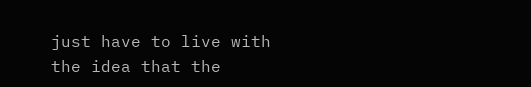just have to live with the idea that the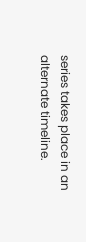series takes place in an alternate timeline.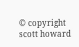© copyright scott howard